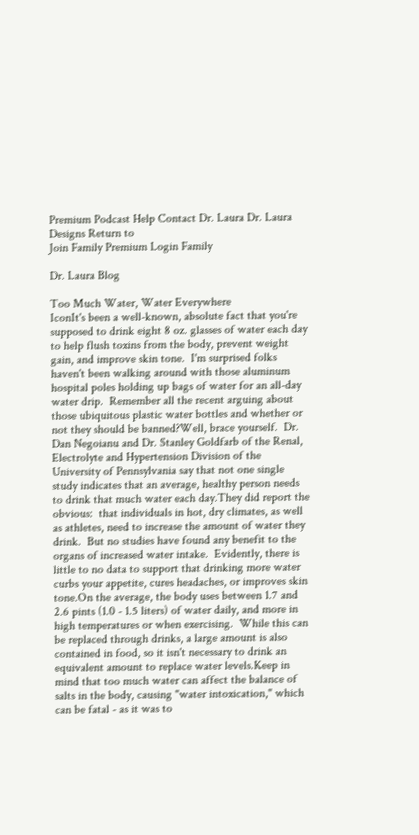Premium Podcast Help Contact Dr. Laura Dr. Laura Designs Return to
Join Family Premium Login Family

Dr. Laura Blog

Too Much Water, Water Everywhere
IconIt's been a well-known, absolute fact that you're supposed to drink eight 8 oz. glasses of water each day to help flush toxins from the body, prevent weight gain, and improve skin tone.  I'm surprised folks haven't been walking around with those aluminum hospital poles holding up bags of water for an all-day water drip.  Remember all the recent arguing about those ubiquitous plastic water bottles and whether or not they should be banned?Well, brace yourself.  Dr. Dan Negoianu and Dr. Stanley Goldfarb of the Renal, Electrolyte and Hypertension Division of the University of Pennsylvania say that not one single study indicates that an average, healthy person needs to drink that much water each day.They did report the obvious:  that individuals in hot, dry climates, as well as athletes, need to increase the amount of water they drink.  But no studies have found any benefit to the organs of increased water intake.  Evidently, there is little to no data to support that drinking more water curbs your appetite, cures headaches, or improves skin tone.On the average, the body uses between 1.7 and 2.6 pints (1.0 - 1.5 liters) of water daily, and more in high temperatures or when exercising.  While this can be replaced through drinks, a large amount is also contained in food, so it isn't necessary to drink an equivalent amount to replace water levels.Keep in mind that too much water can affect the balance of salts in the body, causing "water intoxication," which can be fatal - as it was to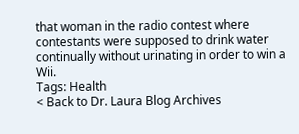that woman in the radio contest where contestants were supposed to drink water continually without urinating in order to win a Wii.
Tags: Health
< Back to Dr. Laura Blog Archives